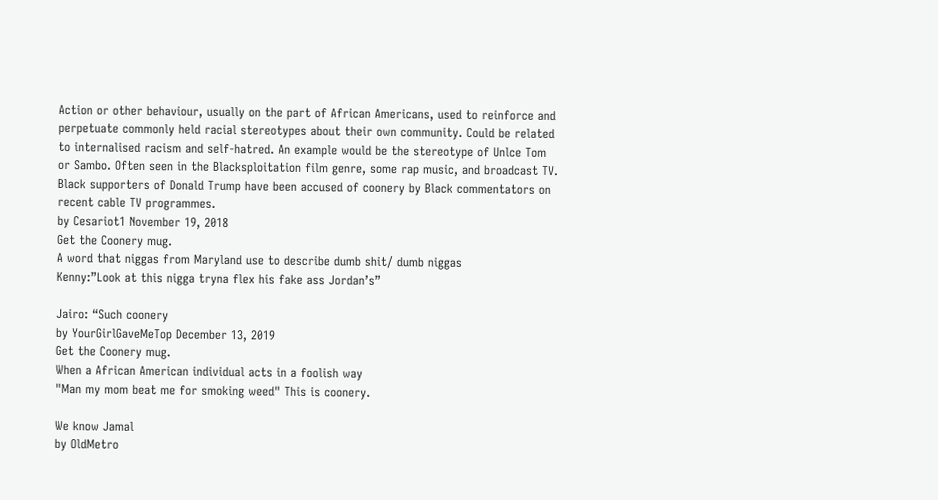Action or other behaviour, usually on the part of African Americans, used to reinforce and perpetuate commonly held racial stereotypes about their own community. Could be related to internalised racism and self-hatred. An example would be the stereotype of Unlce Tom or Sambo. Often seen in the Blacksploitation film genre, some rap music, and broadcast TV.
Black supporters of Donald Trump have been accused of coonery by Black commentators on recent cable TV programmes.
by Cesariot1 November 19, 2018
Get the Coonery mug.
A word that niggas from Maryland use to describe dumb shit/ dumb niggas
Kenny:”Look at this nigga tryna flex his fake ass Jordan’s”

Jairo: “Such coonery
by YourGirlGaveMeTop December 13, 2019
Get the Coonery mug.
When a African American individual acts in a foolish way
"Man my mom beat me for smoking weed" This is coonery.

We know Jamal
by OldMetro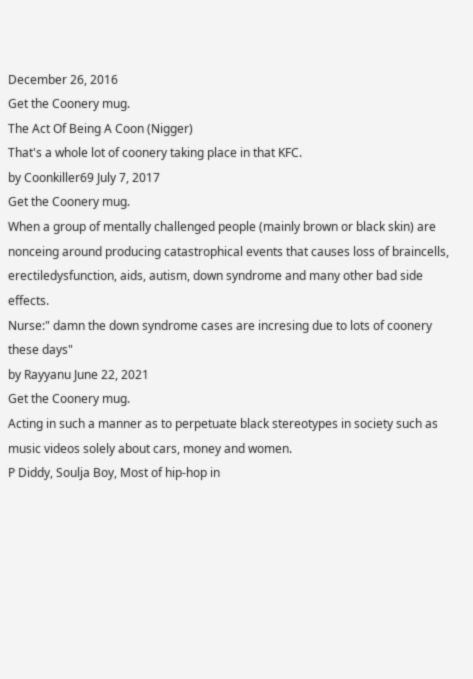December 26, 2016
Get the Coonery mug.
The Act Of Being A Coon (Nigger)
That's a whole lot of coonery taking place in that KFC.
by Coonkiller69 July 7, 2017
Get the Coonery mug.
When a group of mentally challenged people (mainly brown or black skin) are nonceing around producing catastrophical events that causes loss of braincells, erectiledysfunction, aids, autism, down syndrome and many other bad side effects.
Nurse:" damn the down syndrome cases are incresing due to lots of coonery these days"
by Rayyanu June 22, 2021
Get the Coonery mug.
Acting in such a manner as to perpetuate black stereotypes in society such as music videos solely about cars, money and women.
P Diddy, Soulja Boy, Most of hip-hop in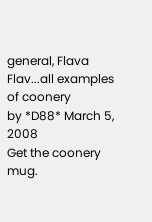general, Flava Flav...all examples of coonery
by *D88* March 5, 2008
Get the coonery mug.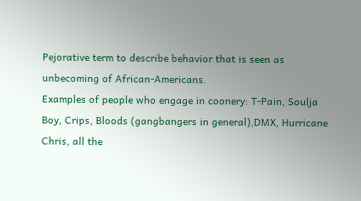Pejorative term to describe behavior that is seen as unbecoming of African-Americans.
Examples of people who engage in coonery: T-Pain, Soulja Boy, Crips, Bloods (gangbangers in general),DMX, Hurricane Chris, all the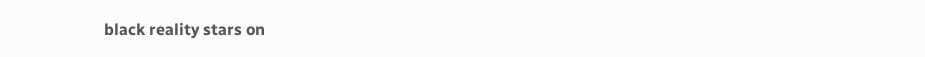black reality stars on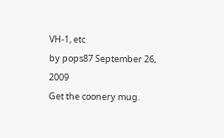VH-1, etc
by pops87 September 26, 2009
Get the coonery mug.